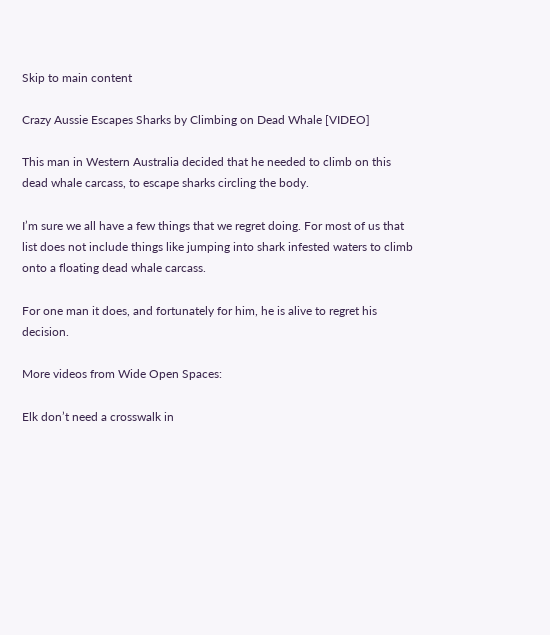Skip to main content

Crazy Aussie Escapes Sharks by Climbing on Dead Whale [VIDEO]

This man in Western Australia decided that he needed to climb on this dead whale carcass, to escape sharks circling the body.

I’m sure we all have a few things that we regret doing. For most of us that list does not include things like jumping into shark infested waters to climb onto a floating dead whale carcass.

For one man it does, and fortunately for him, he is alive to regret his decision.

More videos from Wide Open Spaces:

Elk don’t need a crosswalk in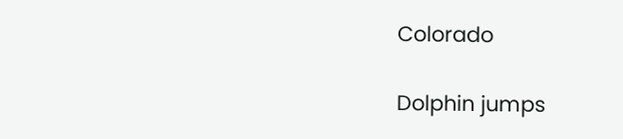Colorado

Dolphin jumps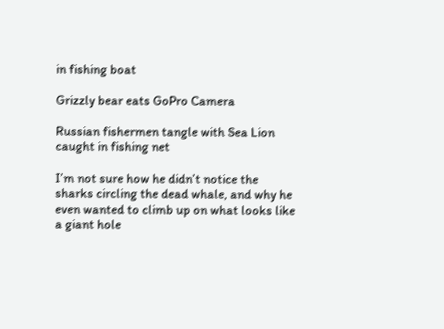in fishing boat

Grizzly bear eats GoPro Camera

Russian fishermen tangle with Sea Lion caught in fishing net

I’m not sure how he didn’t notice the sharks circling the dead whale, and why he even wanted to climb up on what looks like a giant hole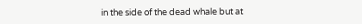in the side of the dead whale but at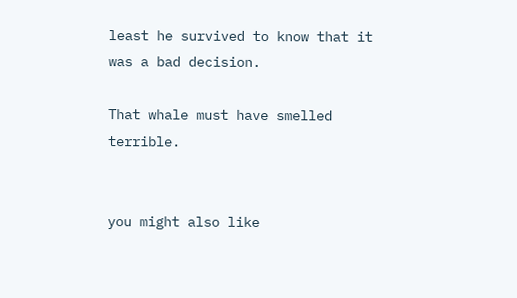least he survived to know that it was a bad decision.

That whale must have smelled terrible.


you might also like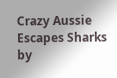Crazy Aussie Escapes Sharks by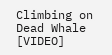Climbing on Dead Whale [VIDEO]